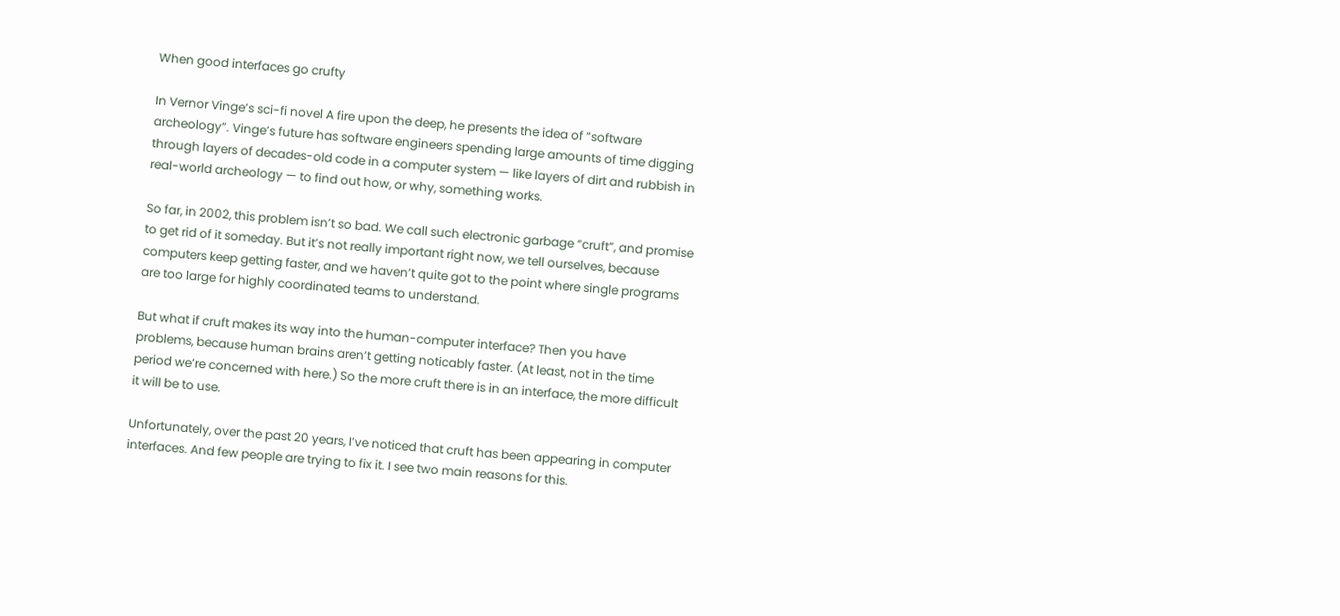When good interfaces go crufty

In Vernor Vinge’s sci-fi novel A fire upon the deep, he presents the idea of “software archeology”. Vinge’s future has software engineers spending large amounts of time digging through layers of decades-old code in a computer system — like layers of dirt and rubbish in real-world archeology — to find out how, or why, something works.

So far, in 2002, this problem isn’t so bad. We call such electronic garbage “cruft”, and promise to get rid of it someday. But it’s not really important right now, we tell ourselves, because computers keep getting faster, and we haven’t quite got to the point where single programs are too large for highly coordinated teams to understand.

But what if cruft makes its way into the human-computer interface? Then you have problems, because human brains aren’t getting noticably faster. (At least, not in the time period we’re concerned with here.) So the more cruft there is in an interface, the more difficult it will be to use.

Unfortunately, over the past 20 years, I’ve noticed that cruft has been appearing in computer interfaces. And few people are trying to fix it. I see two main reasons for this.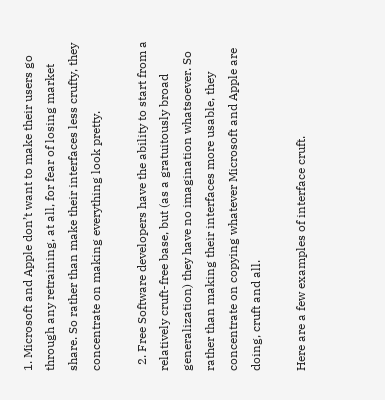1. Microsoft and Apple don’t want to make their users go through any retraining, at all, for fear of losing market share. So rather than make their interfaces less crufty, they concentrate on making everything look pretty.

  2. Free Software developers have the ability to start from a relatively cruft-free base, but (as a gratuitously broad generalization) they have no imagination whatsoever. So rather than making their interfaces more usable, they concentrate on copying whatever Microsoft and Apple are doing, cruft and all.

Here are a few examples of interface cruft.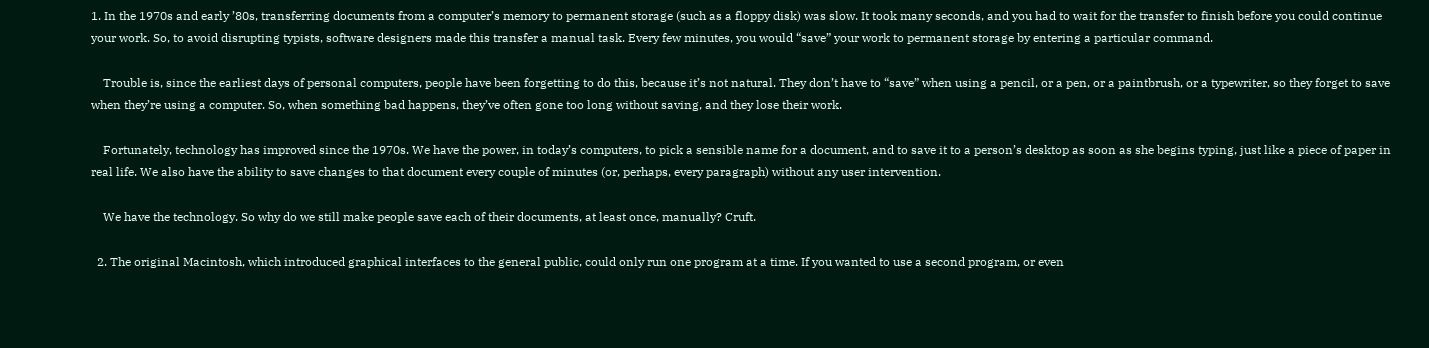1. In the 1970s and early ’80s, transferring documents from a computer’s memory to permanent storage (such as a floppy disk) was slow. It took many seconds, and you had to wait for the transfer to finish before you could continue your work. So, to avoid disrupting typists, software designers made this transfer a manual task. Every few minutes, you would “save” your work to permanent storage by entering a particular command.

    Trouble is, since the earliest days of personal computers, people have been forgetting to do this, because it’s not natural. They don’t have to “save” when using a pencil, or a pen, or a paintbrush, or a typewriter, so they forget to save when they’re using a computer. So, when something bad happens, they’ve often gone too long without saving, and they lose their work.

    Fortunately, technology has improved since the 1970s. We have the power, in today’s computers, to pick a sensible name for a document, and to save it to a person’s desktop as soon as she begins typing, just like a piece of paper in real life. We also have the ability to save changes to that document every couple of minutes (or, perhaps, every paragraph) without any user intervention.

    We have the technology. So why do we still make people save each of their documents, at least once, manually? Cruft.

  2. The original Macintosh, which introduced graphical interfaces to the general public, could only run one program at a time. If you wanted to use a second program, or even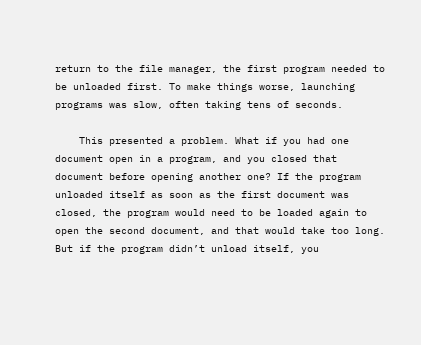return to the file manager, the first program needed to be unloaded first. To make things worse, launching programs was slow, often taking tens of seconds.

    This presented a problem. What if you had one document open in a program, and you closed that document before opening another one? If the program unloaded itself as soon as the first document was closed, the program would need to be loaded again to open the second document, and that would take too long. But if the program didn’t unload itself, you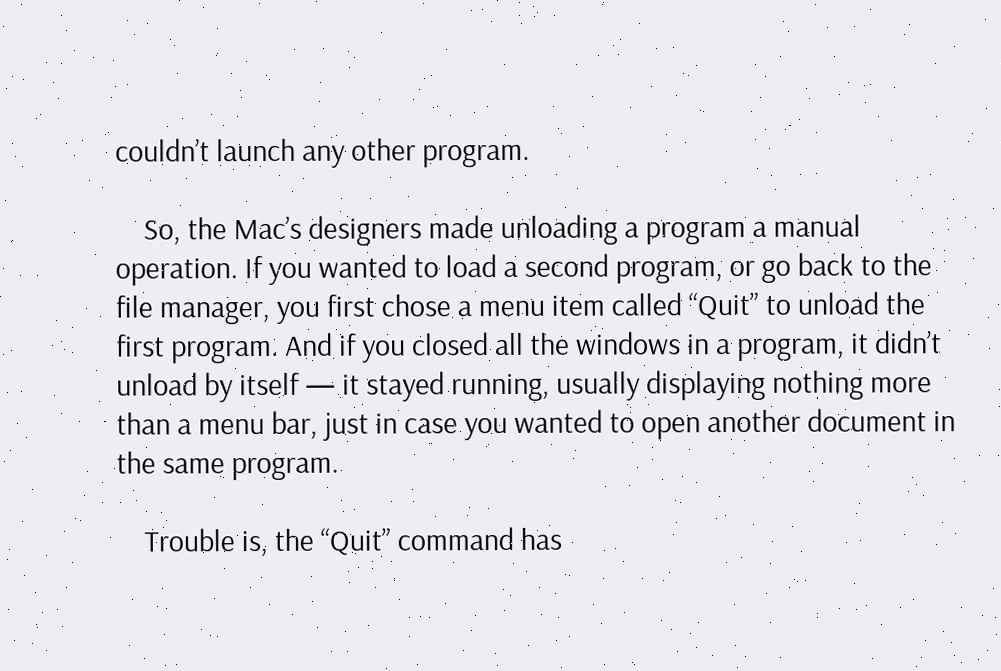couldn’t launch any other program.

    So, the Mac’s designers made unloading a program a manual operation. If you wanted to load a second program, or go back to the file manager, you first chose a menu item called “Quit” to unload the first program. And if you closed all the windows in a program, it didn’t unload by itself — it stayed running, usually displaying nothing more than a menu bar, just in case you wanted to open another document in the same program.

    Trouble is, the “Quit” command has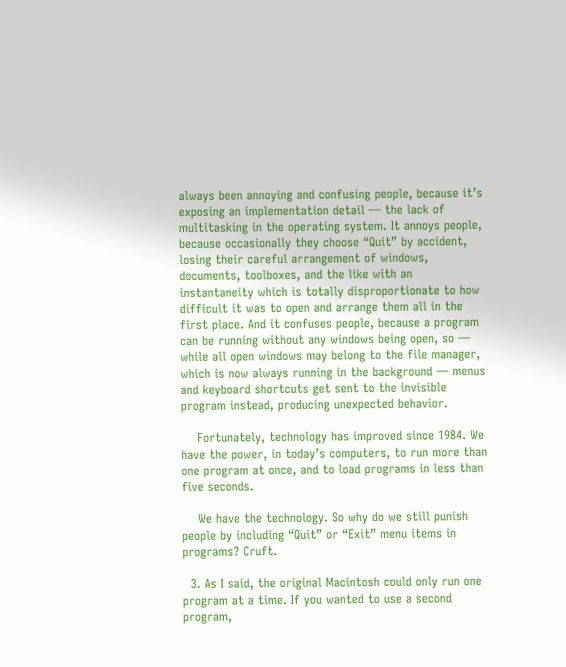always been annoying and confusing people, because it’s exposing an implementation detail — the lack of multitasking in the operating system. It annoys people, because occasionally they choose “Quit” by accident, losing their careful arrangement of windows, documents, toolboxes, and the like with an instantaneity which is totally disproportionate to how difficult it was to open and arrange them all in the first place. And it confuses people, because a program can be running without any windows being open, so — while all open windows may belong to the file manager, which is now always running in the background — menus and keyboard shortcuts get sent to the invisible program instead, producing unexpected behavior.

    Fortunately, technology has improved since 1984. We have the power, in today’s computers, to run more than one program at once, and to load programs in less than five seconds.

    We have the technology. So why do we still punish people by including “Quit” or “Exit” menu items in programs? Cruft.

  3. As I said, the original Macintosh could only run one program at a time. If you wanted to use a second program,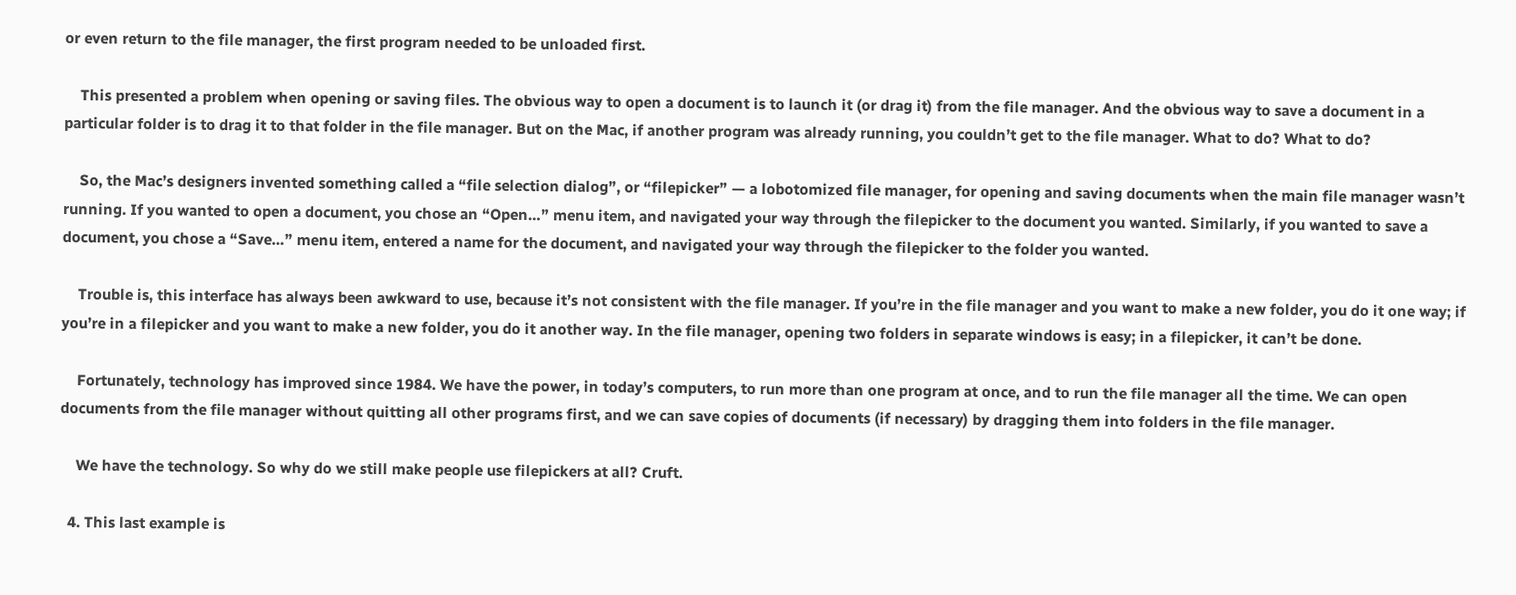or even return to the file manager, the first program needed to be unloaded first.

    This presented a problem when opening or saving files. The obvious way to open a document is to launch it (or drag it) from the file manager. And the obvious way to save a document in a particular folder is to drag it to that folder in the file manager. But on the Mac, if another program was already running, you couldn’t get to the file manager. What to do? What to do?

    So, the Mac’s designers invented something called a “file selection dialog”, or “filepicker” — a lobotomized file manager, for opening and saving documents when the main file manager wasn’t running. If you wanted to open a document, you chose an “Open…” menu item, and navigated your way through the filepicker to the document you wanted. Similarly, if you wanted to save a document, you chose a “Save…” menu item, entered a name for the document, and navigated your way through the filepicker to the folder you wanted.

    Trouble is, this interface has always been awkward to use, because it’s not consistent with the file manager. If you’re in the file manager and you want to make a new folder, you do it one way; if you’re in a filepicker and you want to make a new folder, you do it another way. In the file manager, opening two folders in separate windows is easy; in a filepicker, it can’t be done.

    Fortunately, technology has improved since 1984. We have the power, in today’s computers, to run more than one program at once, and to run the file manager all the time. We can open documents from the file manager without quitting all other programs first, and we can save copies of documents (if necessary) by dragging them into folders in the file manager.

    We have the technology. So why do we still make people use filepickers at all? Cruft.

  4. This last example is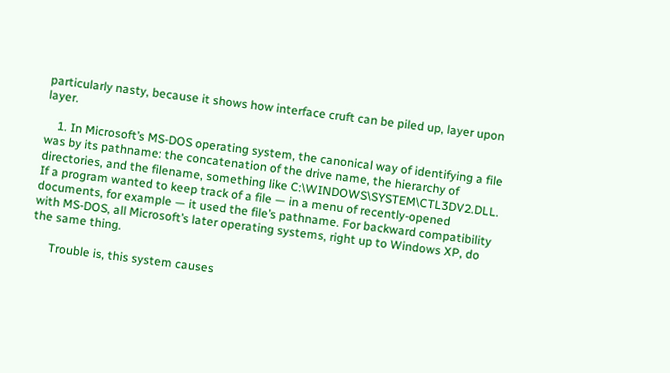particularly nasty, because it shows how interface cruft can be piled up, layer upon layer.

    1. In Microsoft’s MS-DOS operating system, the canonical way of identifying a file was by its pathname: the concatenation of the drive name, the hierarchy of directories, and the filename, something like C:\WINDOWS\SYSTEM\CTL3DV2.DLL. If a program wanted to keep track of a file — in a menu of recently-opened documents, for example — it used the file’s pathname. For backward compatibility with MS-DOS, all Microsoft’s later operating systems, right up to Windows XP, do the same thing.

      Trouble is, this system causes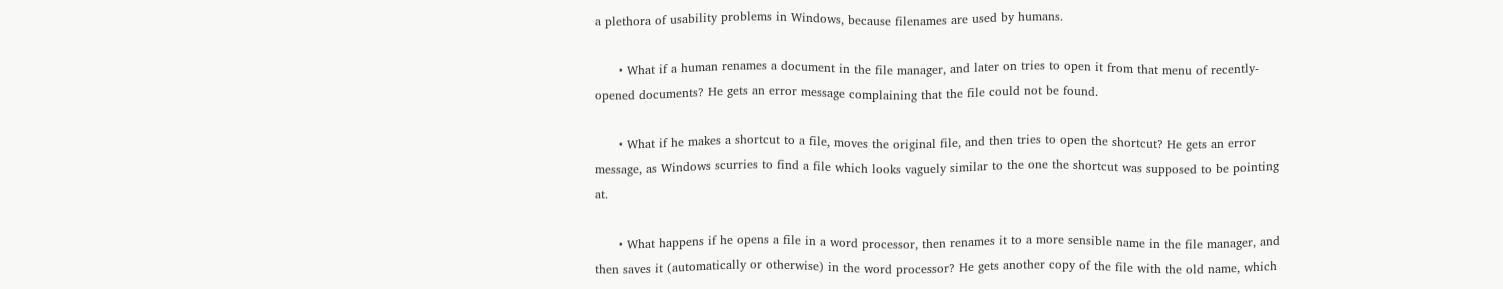a plethora of usability problems in Windows, because filenames are used by humans.

      • What if a human renames a document in the file manager, and later on tries to open it from that menu of recently-opened documents? He gets an error message complaining that the file could not be found.

      • What if he makes a shortcut to a file, moves the original file, and then tries to open the shortcut? He gets an error message, as Windows scurries to find a file which looks vaguely similar to the one the shortcut was supposed to be pointing at.

      • What happens if he opens a file in a word processor, then renames it to a more sensible name in the file manager, and then saves it (automatically or otherwise) in the word processor? He gets another copy of the file with the old name, which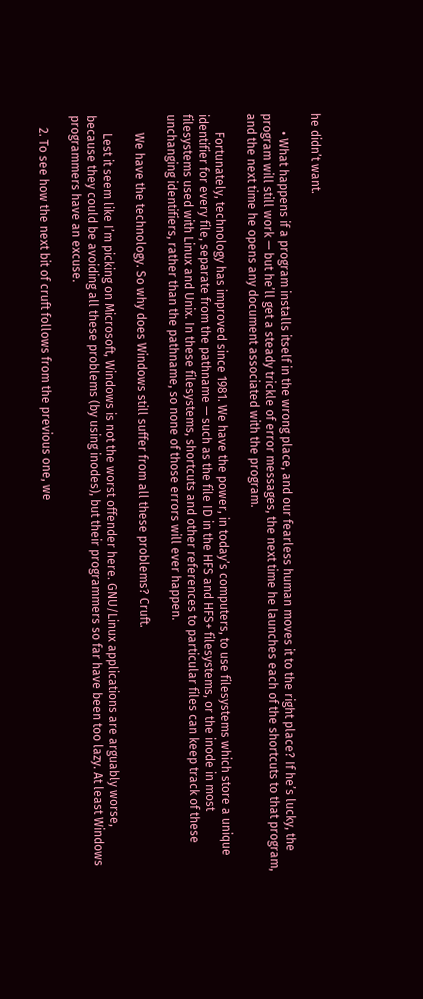he didn’t want.

      • What happens if a program installs itself in the wrong place, and our fearless human moves it to the right place? If he’s lucky, the program will still work — but he’ll get a steady trickle of error messages, the next time he launches each of the shortcuts to that program, and the next time he opens any document associated with the program.

      Fortunately, technology has improved since 1981. We have the power, in today’s computers, to use filesystems which store a unique identifier for every file, separate from the pathname — such as the file ID in the HFS and HFS+ filesystems, or the inode in most filesystems used with Linux and Unix. In these filesystems, shortcuts and other references to particular files can keep track of these unchanging identifiers, rather than the pathname, so none of those errors will ever happen.

      We have the technology. So why does Windows still suffer from all these problems? Cruft.

      Lest it seem like I’m picking on Microsoft, Windows is not the worst offender here. GNU/Linux applications are arguably worse, because they could be avoiding all these problems (by using inodes), but their programmers so far have been too lazy. At least Windows programmers have an excuse.

    2. To see how the next bit of cruft follows from the previous one, we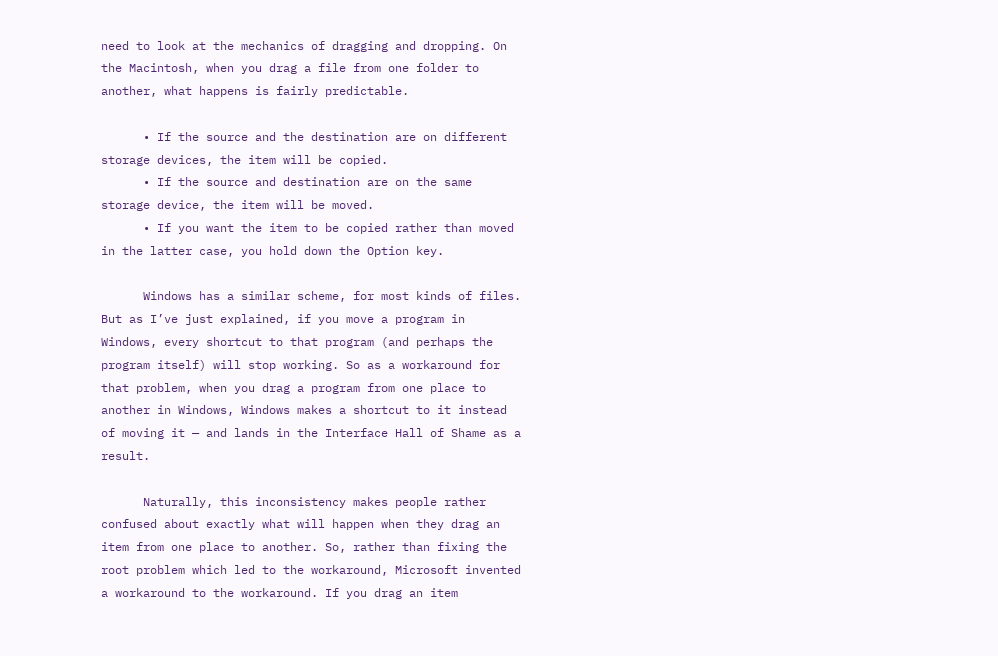need to look at the mechanics of dragging and dropping. On the Macintosh, when you drag a file from one folder to another, what happens is fairly predictable.

      • If the source and the destination are on different storage devices, the item will be copied.
      • If the source and destination are on the same storage device, the item will be moved.
      • If you want the item to be copied rather than moved in the latter case, you hold down the Option key.

      Windows has a similar scheme, for most kinds of files. But as I’ve just explained, if you move a program in Windows, every shortcut to that program (and perhaps the program itself) will stop working. So as a workaround for that problem, when you drag a program from one place to another in Windows, Windows makes a shortcut to it instead of moving it — and lands in the Interface Hall of Shame as a result.

      Naturally, this inconsistency makes people rather confused about exactly what will happen when they drag an item from one place to another. So, rather than fixing the root problem which led to the workaround, Microsoft invented a workaround to the workaround. If you drag an item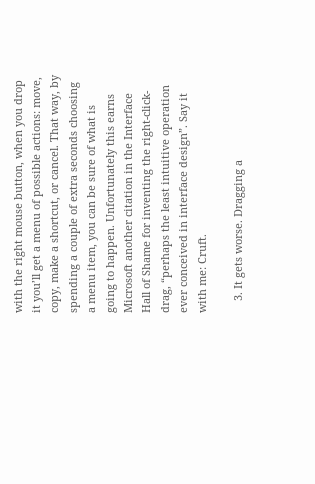with the right mouse button, when you drop it you’ll get a menu of possible actions: move, copy, make a shortcut, or cancel. That way, by spending a couple of extra seconds choosing a menu item, you can be sure of what is going to happen. Unfortunately this earns Microsoft another citation in the Interface Hall of Shame for inventing the right-click-drag, “perhaps the least intuitive operation ever conceived in interface design”. Say it with me: Cruft.

    3. It gets worse. Dragging a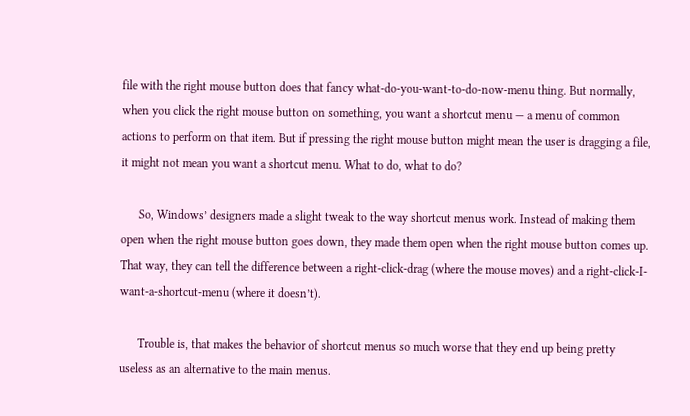file with the right mouse button does that fancy what-do-you-want-to-do-now-menu thing. But normally, when you click the right mouse button on something, you want a shortcut menu — a menu of common actions to perform on that item. But if pressing the right mouse button might mean the user is dragging a file, it might not mean you want a shortcut menu. What to do, what to do?

      So, Windows’ designers made a slight tweak to the way shortcut menus work. Instead of making them open when the right mouse button goes down, they made them open when the right mouse button comes up. That way, they can tell the difference between a right-click-drag (where the mouse moves) and a right-click-I-want-a-shortcut-menu (where it doesn’t).

      Trouble is, that makes the behavior of shortcut menus so much worse that they end up being pretty useless as an alternative to the main menus.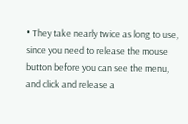• They take nearly twice as long to use, since you need to release the mouse button before you can see the menu, and click and release a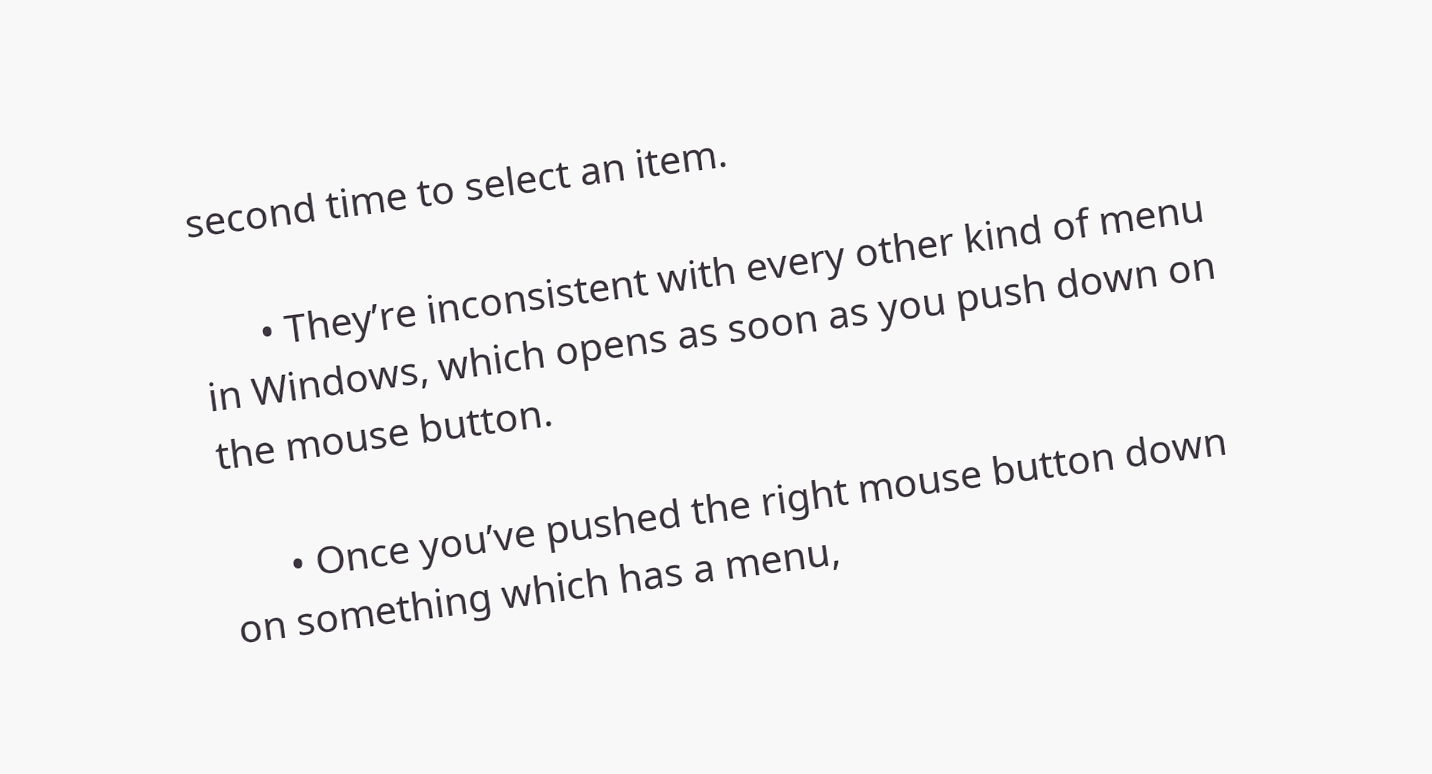second time to select an item.

      • They’re inconsistent with every other kind of menu in Windows, which opens as soon as you push down on the mouse button.

      • Once you’ve pushed the right mouse button down on something which has a menu,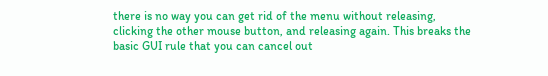there is no way you can get rid of the menu without releasing, clicking the other mouse button, and releasing again. This breaks the basic GUI rule that you can cancel out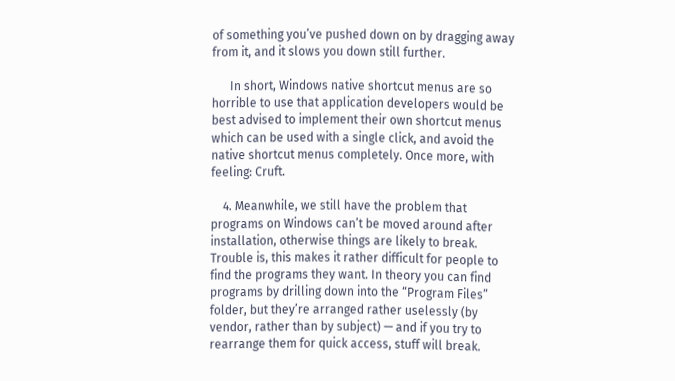of something you’ve pushed down on by dragging away from it, and it slows you down still further.

      In short, Windows native shortcut menus are so horrible to use that application developers would be best advised to implement their own shortcut menus which can be used with a single click, and avoid the native shortcut menus completely. Once more, with feeling: Cruft.

    4. Meanwhile, we still have the problem that programs on Windows can’t be moved around after installation, otherwise things are likely to break. Trouble is, this makes it rather difficult for people to find the programs they want. In theory you can find programs by drilling down into the “Program Files” folder, but they’re arranged rather uselessly (by vendor, rather than by subject) — and if you try to rearrange them for quick access, stuff will break.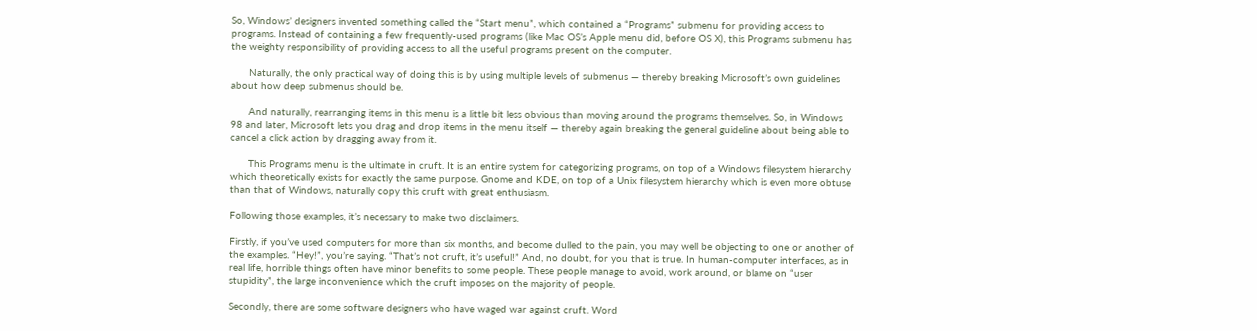So, Windows’ designers invented something called the “Start menu”, which contained a “Programs” submenu for providing access to programs. Instead of containing a few frequently-used programs (like Mac OS’s Apple menu did, before OS X), this Programs submenu has the weighty responsibility of providing access to all the useful programs present on the computer.

      Naturally, the only practical way of doing this is by using multiple levels of submenus — thereby breaking Microsoft’s own guidelines about how deep submenus should be.

      And naturally, rearranging items in this menu is a little bit less obvious than moving around the programs themselves. So, in Windows 98 and later, Microsoft lets you drag and drop items in the menu itself — thereby again breaking the general guideline about being able to cancel a click action by dragging away from it.

      This Programs menu is the ultimate in cruft. It is an entire system for categorizing programs, on top of a Windows filesystem hierarchy which theoretically exists for exactly the same purpose. Gnome and KDE, on top of a Unix filesystem hierarchy which is even more obtuse than that of Windows, naturally copy this cruft with great enthusiasm.

Following those examples, it’s necessary to make two disclaimers.

Firstly, if you’ve used computers for more than six months, and become dulled to the pain, you may well be objecting to one or another of the examples. “Hey!”, you’re saying. “That’s not cruft, it’s useful!” And, no doubt, for you that is true. In human-computer interfaces, as in real life, horrible things often have minor benefits to some people. These people manage to avoid, work around, or blame on “user stupidity”, the large inconvenience which the cruft imposes on the majority of people.

Secondly, there are some software designers who have waged war against cruft. Word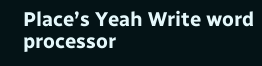Place’s Yeah Write word processor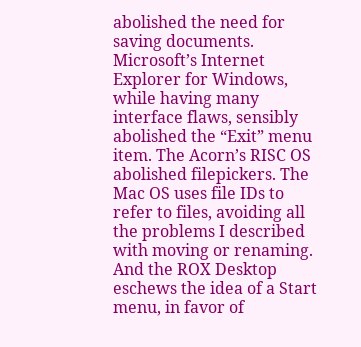abolished the need for saving documents. Microsoft’s Internet Explorer for Windows, while having many interface flaws, sensibly abolished the “Exit” menu item. The Acorn’s RISC OS abolished filepickers. The Mac OS uses file IDs to refer to files, avoiding all the problems I described with moving or renaming. And the ROX Desktop eschews the idea of a Start menu, in favor of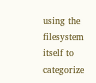using the filesystem itself to categorize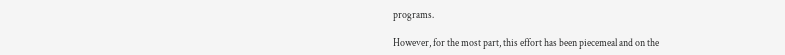programs.

However, for the most part, this effort has been piecemeal and on the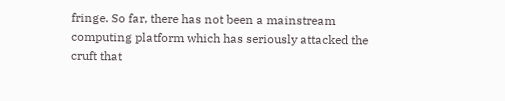fringe. So far, there has not been a mainstream computing platform which has seriously attacked the cruft that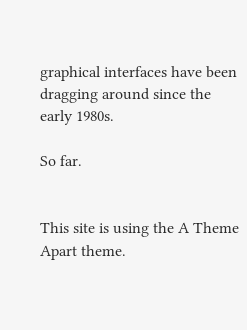graphical interfaces have been dragging around since the early 1980s.

So far.


This site is using the A Theme Apart theme.